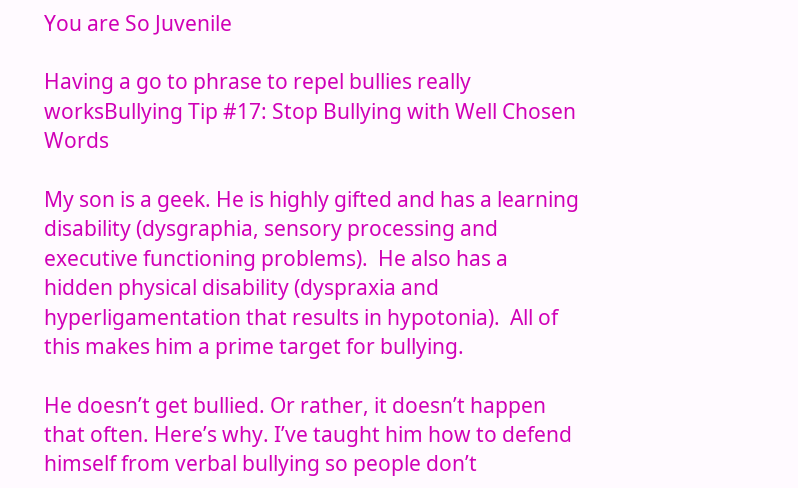You are So Juvenile

Having a go to phrase to repel bullies really worksBullying Tip #17: Stop Bullying with Well Chosen Words

My son is a geek. He is highly gifted and has a learning disability (dysgraphia, sensory processing and executive functioning problems).  He also has a hidden physical disability (dyspraxia and hyperligamentation that results in hypotonia).  All of this makes him a prime target for bullying.

He doesn’t get bullied. Or rather, it doesn’t happen that often. Here’s why. I’ve taught him how to defend himself from verbal bullying so people don’t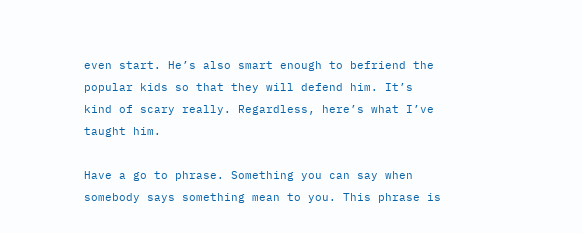even start. He’s also smart enough to befriend the popular kids so that they will defend him. It’s kind of scary really. Regardless, here’s what I’ve taught him.

Have a go to phrase. Something you can say when somebody says something mean to you. This phrase is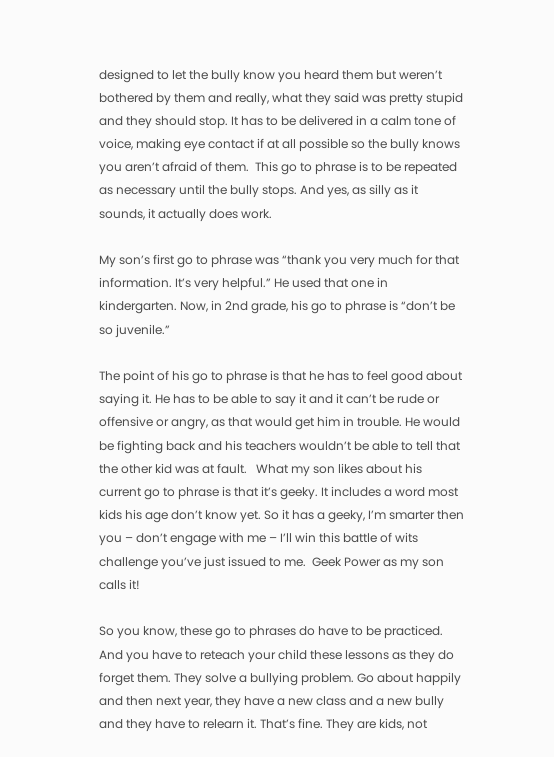designed to let the bully know you heard them but weren’t bothered by them and really, what they said was pretty stupid and they should stop. It has to be delivered in a calm tone of voice, making eye contact if at all possible so the bully knows you aren’t afraid of them.  This go to phrase is to be repeated as necessary until the bully stops. And yes, as silly as it sounds, it actually does work.

My son’s first go to phrase was “thank you very much for that information. It’s very helpful.” He used that one in kindergarten. Now, in 2nd grade, his go to phrase is “don’t be so juvenile.”

The point of his go to phrase is that he has to feel good about saying it. He has to be able to say it and it can’t be rude or offensive or angry, as that would get him in trouble. He would be fighting back and his teachers wouldn’t be able to tell that the other kid was at fault.   What my son likes about his current go to phrase is that it’s geeky. It includes a word most kids his age don’t know yet. So it has a geeky, I’m smarter then you – don’t engage with me – I’ll win this battle of wits challenge you’ve just issued to me.  Geek Power as my son calls it!

So you know, these go to phrases do have to be practiced. And you have to reteach your child these lessons as they do forget them. They solve a bullying problem. Go about happily and then next year, they have a new class and a new bully and they have to relearn it. That’s fine. They are kids, not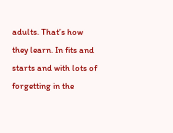adults. That’s how they learn. In fits and starts and with lots of forgetting in the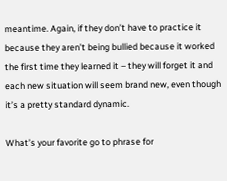meantime. Again, if they don’t have to practice it because they aren’t being bullied because it worked the first time they learned it – they will forget it and each new situation will seem brand new, even though it’s a pretty standard dynamic.

What’s your favorite go to phrase for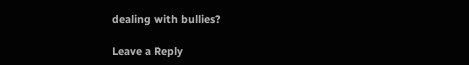dealing with bullies?

Leave a Reply